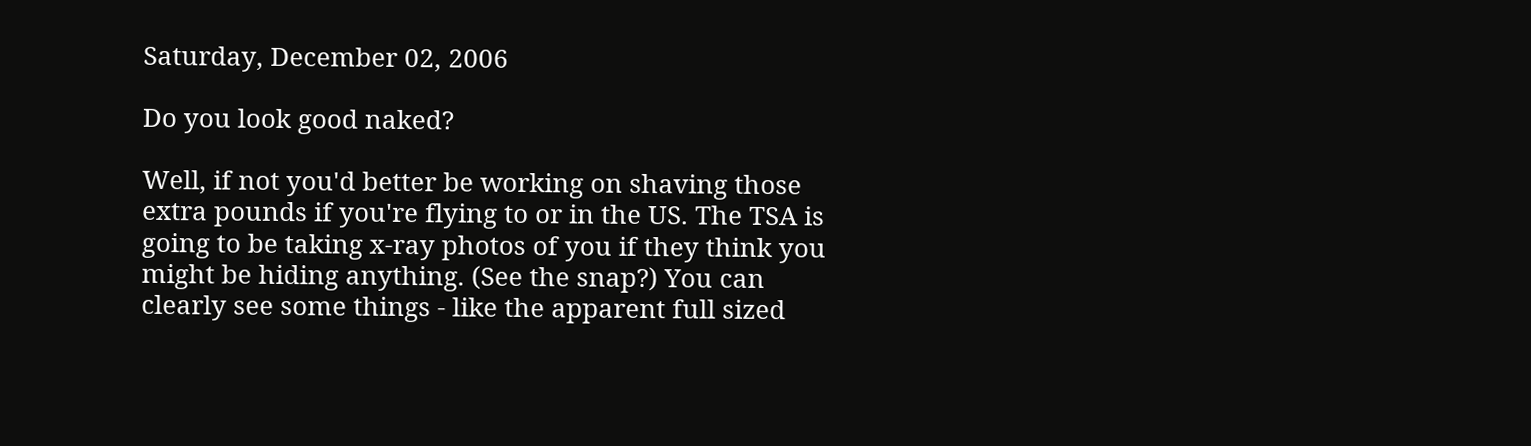Saturday, December 02, 2006

Do you look good naked?

Well, if not you'd better be working on shaving those extra pounds if you're flying to or in the US. The TSA is going to be taking x-ray photos of you if they think you might be hiding anything. (See the snap?) You can clearly see some things - like the apparent full sized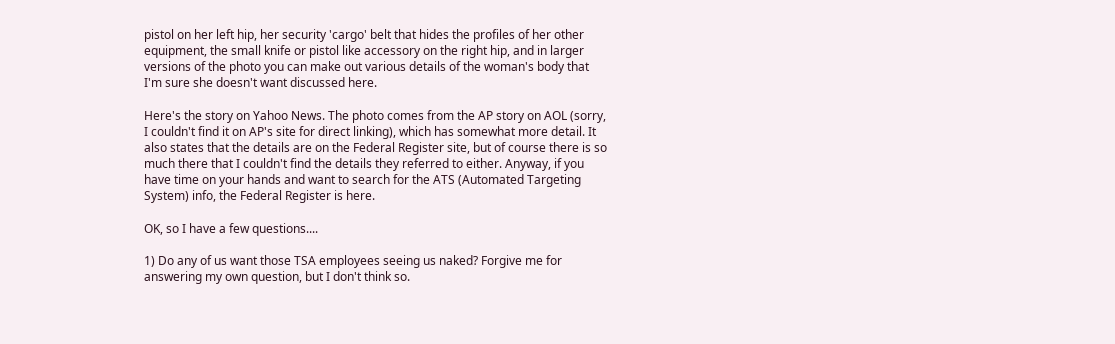pistol on her left hip, her security 'cargo' belt that hides the profiles of her other equipment, the small knife or pistol like accessory on the right hip, and in larger versions of the photo you can make out various details of the woman's body that I'm sure she doesn't want discussed here.

Here's the story on Yahoo News. The photo comes from the AP story on AOL (sorry, I couldn't find it on AP's site for direct linking), which has somewhat more detail. It also states that the details are on the Federal Register site, but of course there is so much there that I couldn't find the details they referred to either. Anyway, if you have time on your hands and want to search for the ATS (Automated Targeting System) info, the Federal Register is here.

OK, so I have a few questions....

1) Do any of us want those TSA employees seeing us naked? Forgive me for answering my own question, but I don't think so.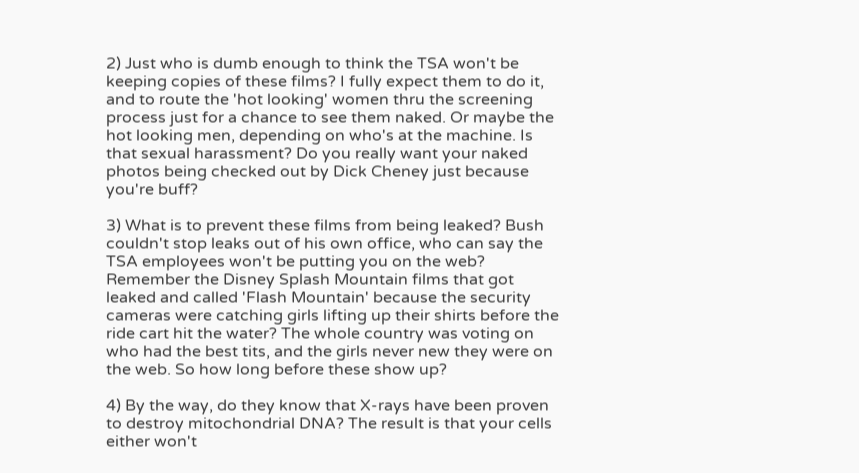2) Just who is dumb enough to think the TSA won't be keeping copies of these films? I fully expect them to do it, and to route the 'hot looking' women thru the screening process just for a chance to see them naked. Or maybe the hot looking men, depending on who's at the machine. Is that sexual harassment? Do you really want your naked photos being checked out by Dick Cheney just because you're buff?

3) What is to prevent these films from being leaked? Bush couldn't stop leaks out of his own office, who can say the TSA employees won't be putting you on the web? Remember the Disney Splash Mountain films that got leaked and called 'Flash Mountain' because the security cameras were catching girls lifting up their shirts before the ride cart hit the water? The whole country was voting on who had the best tits, and the girls never new they were on the web. So how long before these show up?

4) By the way, do they know that X-rays have been proven to destroy mitochondrial DNA? The result is that your cells either won't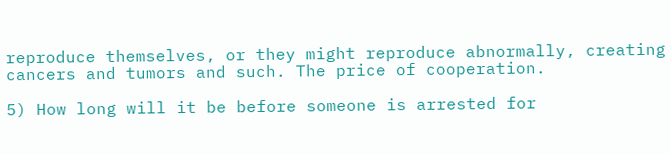reproduce themselves, or they might reproduce abnormally, creating cancers and tumors and such. The price of cooperation.

5) How long will it be before someone is arrested for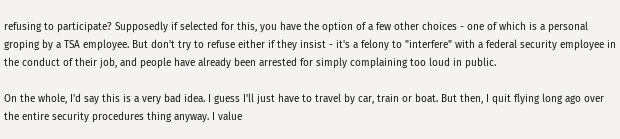refusing to participate? Supposedly if selected for this, you have the option of a few other choices - one of which is a personal groping by a TSA employee. But don't try to refuse either if they insist - it's a felony to "interfere" with a federal security employee in the conduct of their job, and people have already been arrested for simply complaining too loud in public.

On the whole, I'd say this is a very bad idea. I guess I'll just have to travel by car, train or boat. But then, I quit flying long ago over the entire security procedures thing anyway. I value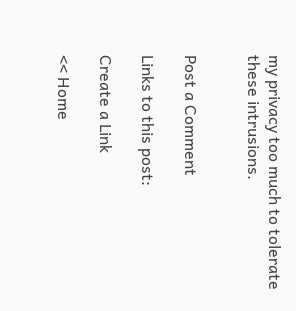my privacy too much to tolerate these intrusions.


Post a Comment

Links to this post:

Create a Link

<< Home